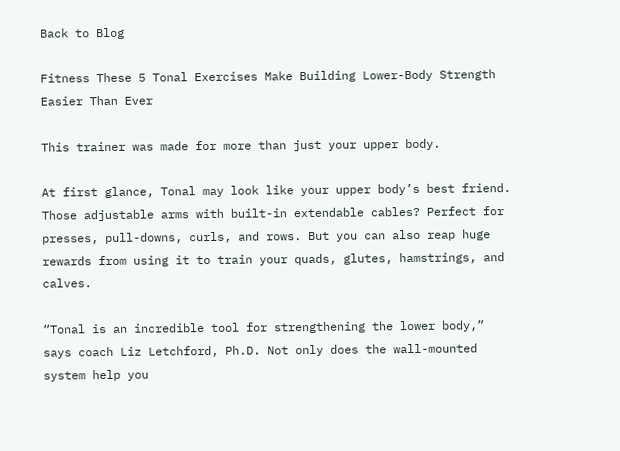Back to Blog

Fitness These 5 Tonal Exercises Make Building Lower-Body Strength Easier Than Ever

This trainer was made for more than just your upper body.

At first glance, Tonal may look like your upper body’s best friend. Those adjustable arms with built-in extendable cables? Perfect for presses, pull-downs, curls, and rows. But you can also reap huge rewards from using it to train your quads, glutes, hamstrings, and calves.

“Tonal is an incredible tool for strengthening the lower body,” says coach Liz Letchford, Ph.D. Not only does the wall-mounted system help you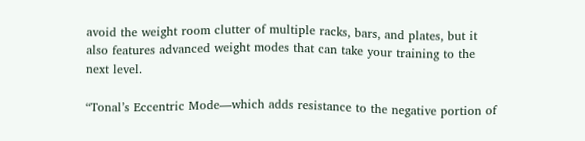avoid the weight room clutter of multiple racks, bars, and plates, but it also features advanced weight modes that can take your training to the next level.

“Tonal’s Eccentric Mode—which adds resistance to the negative portion of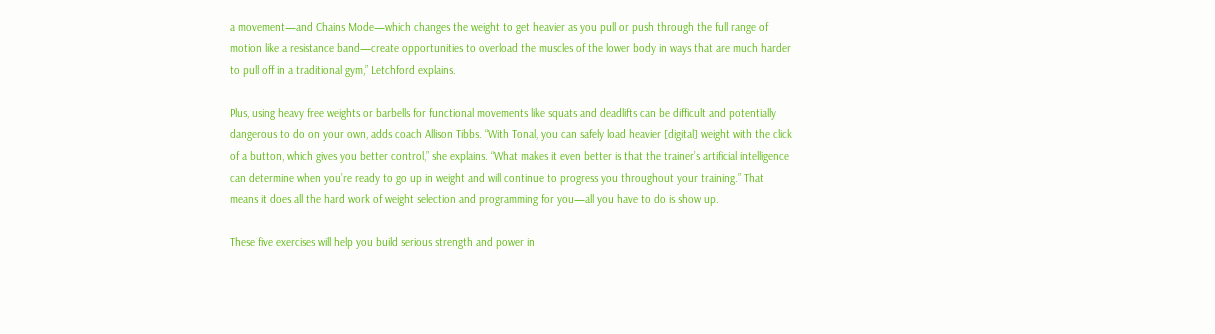a movement—and Chains Mode—which changes the weight to get heavier as you pull or push through the full range of motion like a resistance band—create opportunities to overload the muscles of the lower body in ways that are much harder to pull off in a traditional gym,” Letchford explains.

Plus, using heavy free weights or barbells for functional movements like squats and deadlifts can be difficult and potentially dangerous to do on your own, adds coach Allison Tibbs. “With Tonal, you can safely load heavier [digital] weight with the click of a button, which gives you better control,” she explains. “What makes it even better is that the trainer’s artificial intelligence can determine when you’re ready to go up in weight and will continue to progress you throughout your training.” That means it does all the hard work of weight selection and programming for you—all you have to do is show up.

These five exercises will help you build serious strength and power in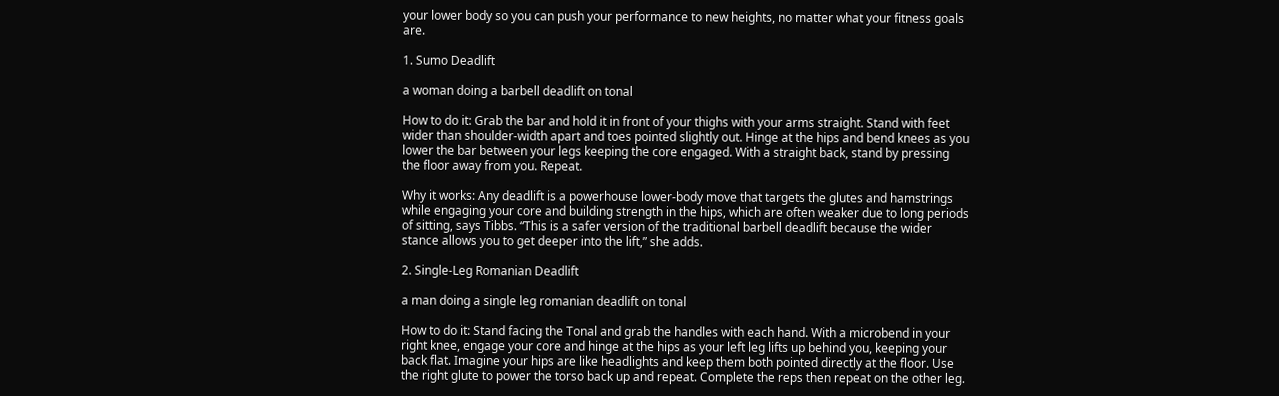your lower body so you can push your performance to new heights, no matter what your fitness goals are.

1. Sumo Deadlift

a woman doing a barbell deadlift on tonal

How to do it: Grab the bar and hold it in front of your thighs with your arms straight. Stand with feet wider than shoulder-width apart and toes pointed slightly out. Hinge at the hips and bend knees as you lower the bar between your legs keeping the core engaged. With a straight back, stand by pressing the floor away from you. Repeat.

Why it works: Any deadlift is a powerhouse lower-body move that targets the glutes and hamstrings while engaging your core and building strength in the hips, which are often weaker due to long periods of sitting, says Tibbs. “This is a safer version of the traditional barbell deadlift because the wider stance allows you to get deeper into the lift,” she adds.

2. Single-Leg Romanian Deadlift

a man doing a single leg romanian deadlift on tonal

How to do it: Stand facing the Tonal and grab the handles with each hand. With a microbend in your right knee, engage your core and hinge at the hips as your left leg lifts up behind you, keeping your back flat. Imagine your hips are like headlights and keep them both pointed directly at the floor. Use the right glute to power the torso back up and repeat. Complete the reps then repeat on the other leg.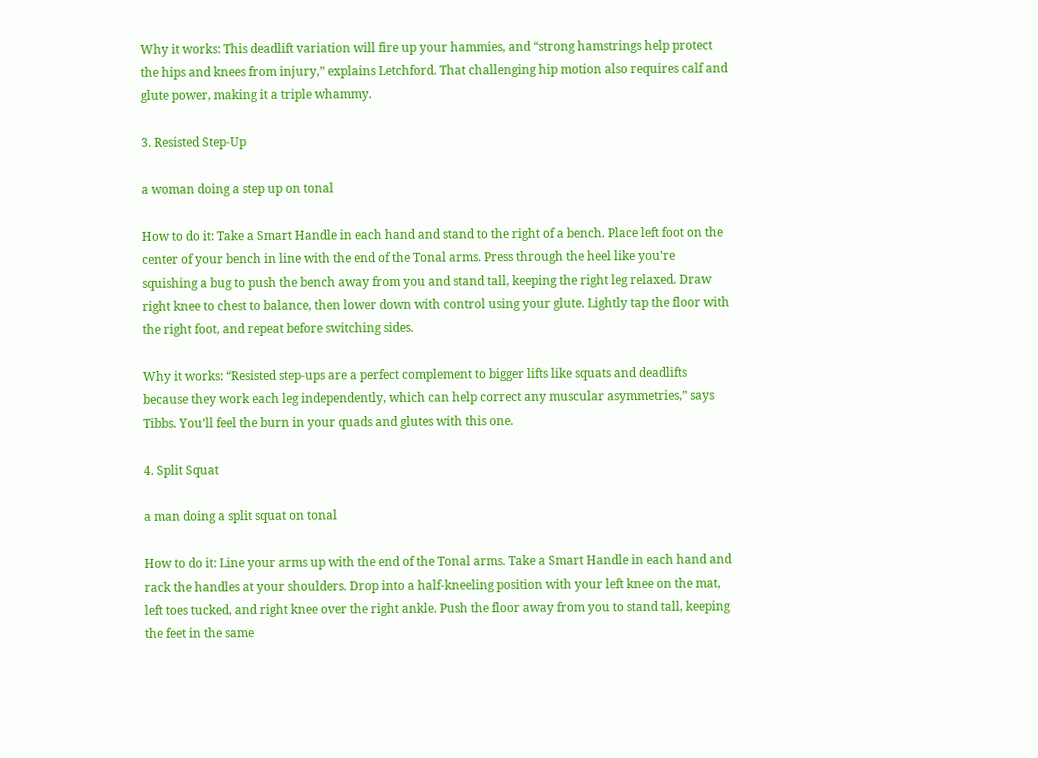Why it works: This deadlift variation will fire up your hammies, and “strong hamstrings help protect the hips and knees from injury,” explains Letchford. That challenging hip motion also requires calf and glute power, making it a triple whammy.

3. Resisted Step-Up

a woman doing a step up on tonal

How to do it: Take a Smart Handle in each hand and stand to the right of a bench. Place left foot on the center of your bench in line with the end of the Tonal arms. Press through the heel like you’re squishing a bug to push the bench away from you and stand tall, keeping the right leg relaxed. Draw right knee to chest to balance, then lower down with control using your glute. Lightly tap the floor with the right foot, and repeat before switching sides.

Why it works: “Resisted step-ups are a perfect complement to bigger lifts like squats and deadlifts because they work each leg independently, which can help correct any muscular asymmetries,” says Tibbs. You’ll feel the burn in your quads and glutes with this one.

4. Split Squat

a man doing a split squat on tonal

How to do it: Line your arms up with the end of the Tonal arms. Take a Smart Handle in each hand and rack the handles at your shoulders. Drop into a half-kneeling position with your left knee on the mat, left toes tucked, and right knee over the right ankle. Push the floor away from you to stand tall, keeping the feet in the same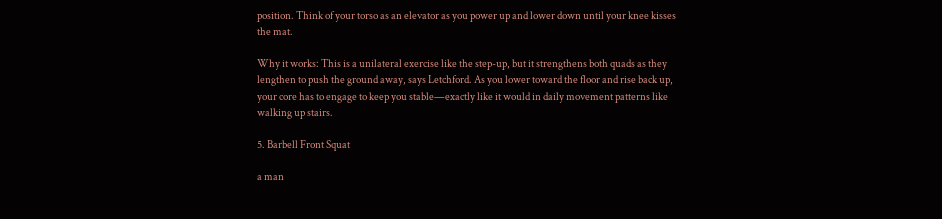position. Think of your torso as an elevator as you power up and lower down until your knee kisses the mat.

Why it works: This is a unilateral exercise like the step-up, but it strengthens both quads as they lengthen to push the ground away, says Letchford. As you lower toward the floor and rise back up, your core has to engage to keep you stable—exactly like it would in daily movement patterns like walking up stairs.

5. Barbell Front Squat

a man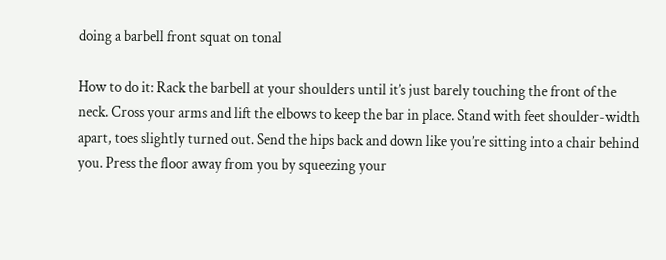doing a barbell front squat on tonal

How to do it: Rack the barbell at your shoulders until it’s just barely touching the front of the neck. Cross your arms and lift the elbows to keep the bar in place. Stand with feet shoulder-width apart, toes slightly turned out. Send the hips back and down like you’re sitting into a chair behind you. Press the floor away from you by squeezing your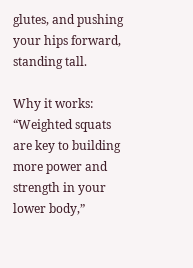glutes, and pushing your hips forward, standing tall.

Why it works: “Weighted squats are key to building more power and strength in your lower body,”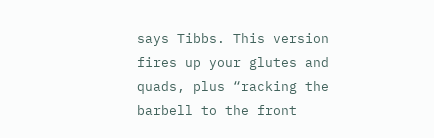says Tibbs. This version fires up your glutes and quads, plus “racking the barbell to the front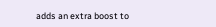adds an extra boost to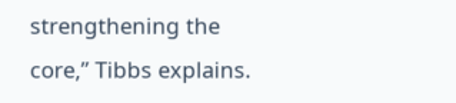strengthening the core,” Tibbs explains.